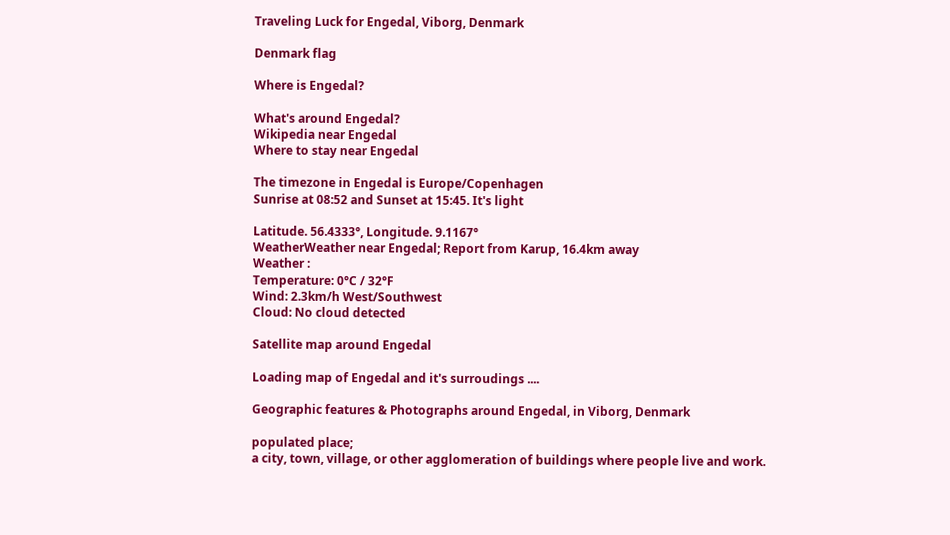Traveling Luck for Engedal, Viborg, Denmark

Denmark flag

Where is Engedal?

What's around Engedal?
Wikipedia near Engedal
Where to stay near Engedal

The timezone in Engedal is Europe/Copenhagen
Sunrise at 08:52 and Sunset at 15:45. It's light

Latitude. 56.4333°, Longitude. 9.1167°
WeatherWeather near Engedal; Report from Karup, 16.4km away
Weather :
Temperature: 0°C / 32°F
Wind: 2.3km/h West/Southwest
Cloud: No cloud detected

Satellite map around Engedal

Loading map of Engedal and it's surroudings ....

Geographic features & Photographs around Engedal, in Viborg, Denmark

populated place;
a city, town, village, or other agglomeration of buildings where people live and work.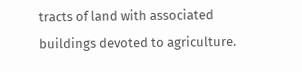tracts of land with associated buildings devoted to agriculture.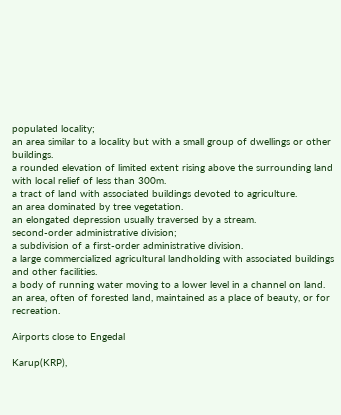populated locality;
an area similar to a locality but with a small group of dwellings or other buildings.
a rounded elevation of limited extent rising above the surrounding land with local relief of less than 300m.
a tract of land with associated buildings devoted to agriculture.
an area dominated by tree vegetation.
an elongated depression usually traversed by a stream.
second-order administrative division;
a subdivision of a first-order administrative division.
a large commercialized agricultural landholding with associated buildings and other facilities.
a body of running water moving to a lower level in a channel on land.
an area, often of forested land, maintained as a place of beauty, or for recreation.

Airports close to Engedal

Karup(KRP),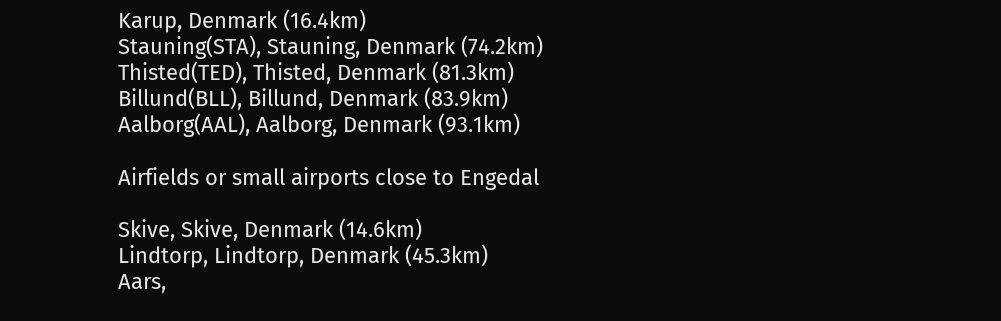Karup, Denmark (16.4km)
Stauning(STA), Stauning, Denmark (74.2km)
Thisted(TED), Thisted, Denmark (81.3km)
Billund(BLL), Billund, Denmark (83.9km)
Aalborg(AAL), Aalborg, Denmark (93.1km)

Airfields or small airports close to Engedal

Skive, Skive, Denmark (14.6km)
Lindtorp, Lindtorp, Denmark (45.3km)
Aars,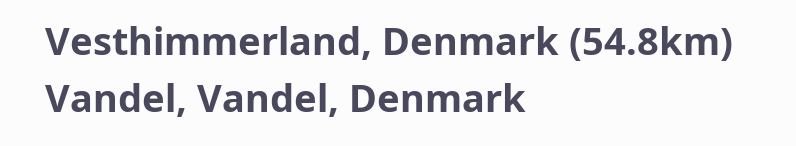Vesthimmerland, Denmark (54.8km)
Vandel, Vandel, Denmark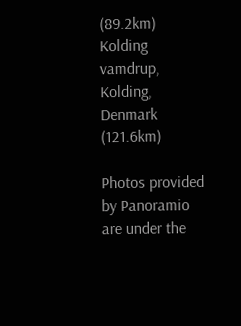(89.2km)
Kolding vamdrup, Kolding, Denmark (121.6km)

Photos provided by Panoramio are under the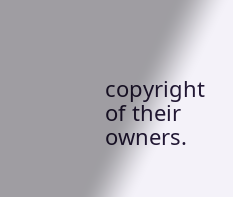copyright of their owners.